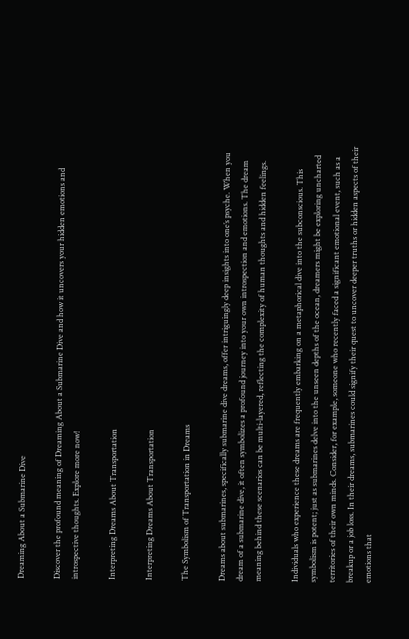Dreaming About a Submarine Dive

Discover the profound meaning of Dreaming About a Submarine Dive and how it uncovers your hidden emotions and introspective thoughts. Explore more now!

Interpreting Dreams About Transportation

Interpreting Dreams About Transportation

The Symbolism of Transportation in Dreams

Dreams about submarines, specifically submarine dive dreams, offer intriguingly deep insights into one’s psyche. When you dream of a submarine dive, it often symbolizes a profound journey into your own introspection and emotions. The dream meaning behind these scenarios can be multi-layered, reflecting the complexity of human thoughts and hidden feelings.

Individuals who experience these dreams are frequently embarking on a metaphorical dive into the subconscious. This symbolism is potent; just as submarines delve into the unseen depths of the ocean, dreamers might be exploring uncharted territories of their own minds. Consider, for example, someone who recently faced a significant emotional event, such as a breakup or a job loss. In their dreams, submarines could signify their quest to uncover deeper truths or hidden aspects of their emotions that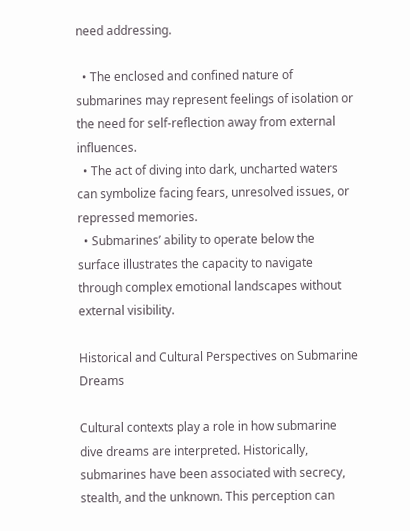need addressing.

  • The enclosed and confined nature of submarines may represent feelings of isolation or the need for self-reflection away from external influences.
  • The act of diving into dark, uncharted waters can symbolize facing fears, unresolved issues, or repressed memories.
  • Submarines’ ability to operate below the surface illustrates the capacity to navigate through complex emotional landscapes without external visibility.

Historical and Cultural Perspectives on Submarine Dreams

Cultural contexts play a role in how submarine dive dreams are interpreted. Historically, submarines have been associated with secrecy, stealth, and the unknown. This perception can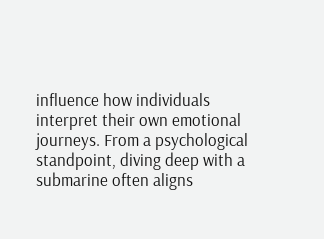influence how individuals interpret their own emotional journeys. From a psychological standpoint, diving deep with a submarine often aligns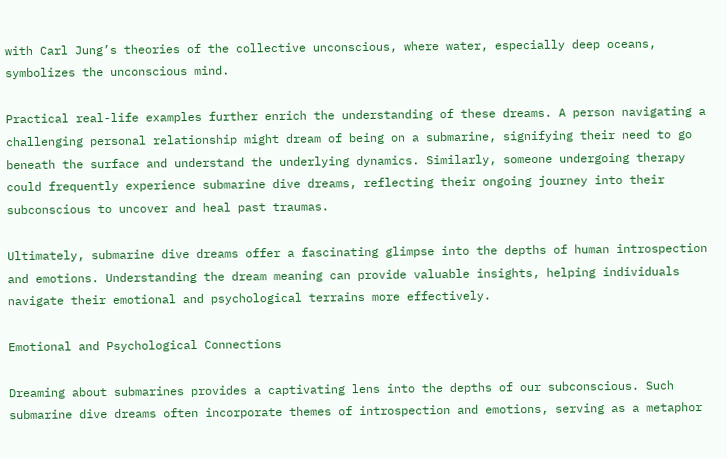with Carl Jung’s theories of the collective unconscious, where water, especially deep oceans, symbolizes the unconscious mind.

Practical real-life examples further enrich the understanding of these dreams. A person navigating a challenging personal relationship might dream of being on a submarine, signifying their need to go beneath the surface and understand the underlying dynamics. Similarly, someone undergoing therapy could frequently experience submarine dive dreams, reflecting their ongoing journey into their subconscious to uncover and heal past traumas.

Ultimately, submarine dive dreams offer a fascinating glimpse into the depths of human introspection and emotions. Understanding the dream meaning can provide valuable insights, helping individuals navigate their emotional and psychological terrains more effectively.

Emotional and Psychological Connections

Dreaming about submarines provides a captivating lens into the depths of our subconscious. Such submarine dive dreams often incorporate themes of introspection and emotions, serving as a metaphor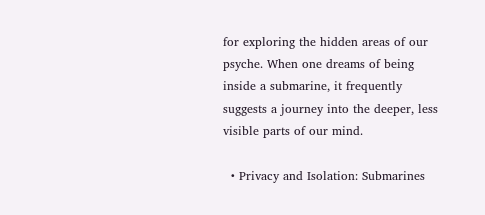for exploring the hidden areas of our psyche. When one dreams of being inside a submarine, it frequently suggests a journey into the deeper, less visible parts of our mind.

  • Privacy and Isolation: Submarines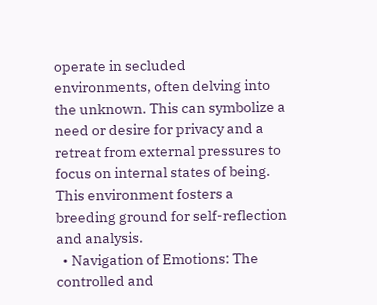operate in secluded environments, often delving into the unknown. This can symbolize a need or desire for privacy and a retreat from external pressures to focus on internal states of being. This environment fosters a breeding ground for self-reflection and analysis.
  • Navigation of Emotions: The controlled and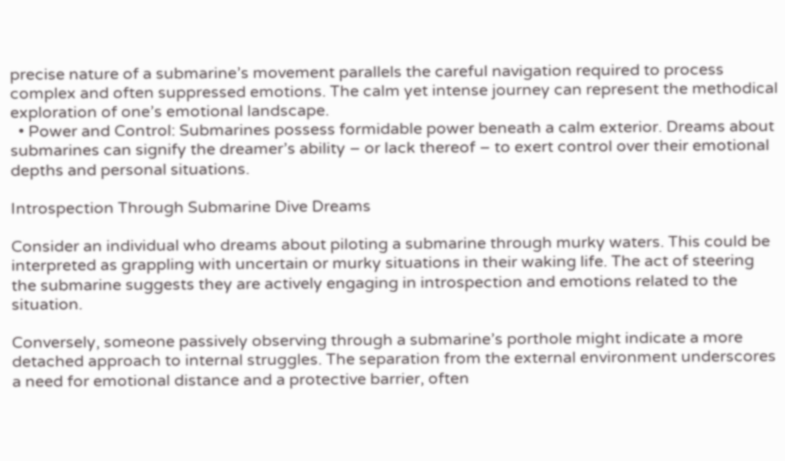precise nature of a submarine’s movement parallels the careful navigation required to process complex and often suppressed emotions. The calm yet intense journey can represent the methodical exploration of one’s emotional landscape.
  • Power and Control: Submarines possess formidable power beneath a calm exterior. Dreams about submarines can signify the dreamer’s ability – or lack thereof – to exert control over their emotional depths and personal situations.

Introspection Through Submarine Dive Dreams

Consider an individual who dreams about piloting a submarine through murky waters. This could be interpreted as grappling with uncertain or murky situations in their waking life. The act of steering the submarine suggests they are actively engaging in introspection and emotions related to the situation.

Conversely, someone passively observing through a submarine’s porthole might indicate a more detached approach to internal struggles. The separation from the external environment underscores a need for emotional distance and a protective barrier, often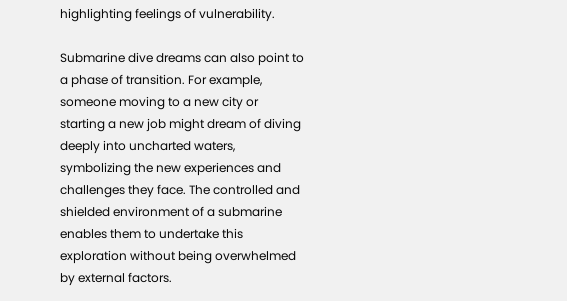highlighting feelings of vulnerability.

Submarine dive dreams can also point to a phase of transition. For example, someone moving to a new city or starting a new job might dream of diving deeply into uncharted waters, symbolizing the new experiences and challenges they face. The controlled and shielded environment of a submarine enables them to undertake this exploration without being overwhelmed by external factors.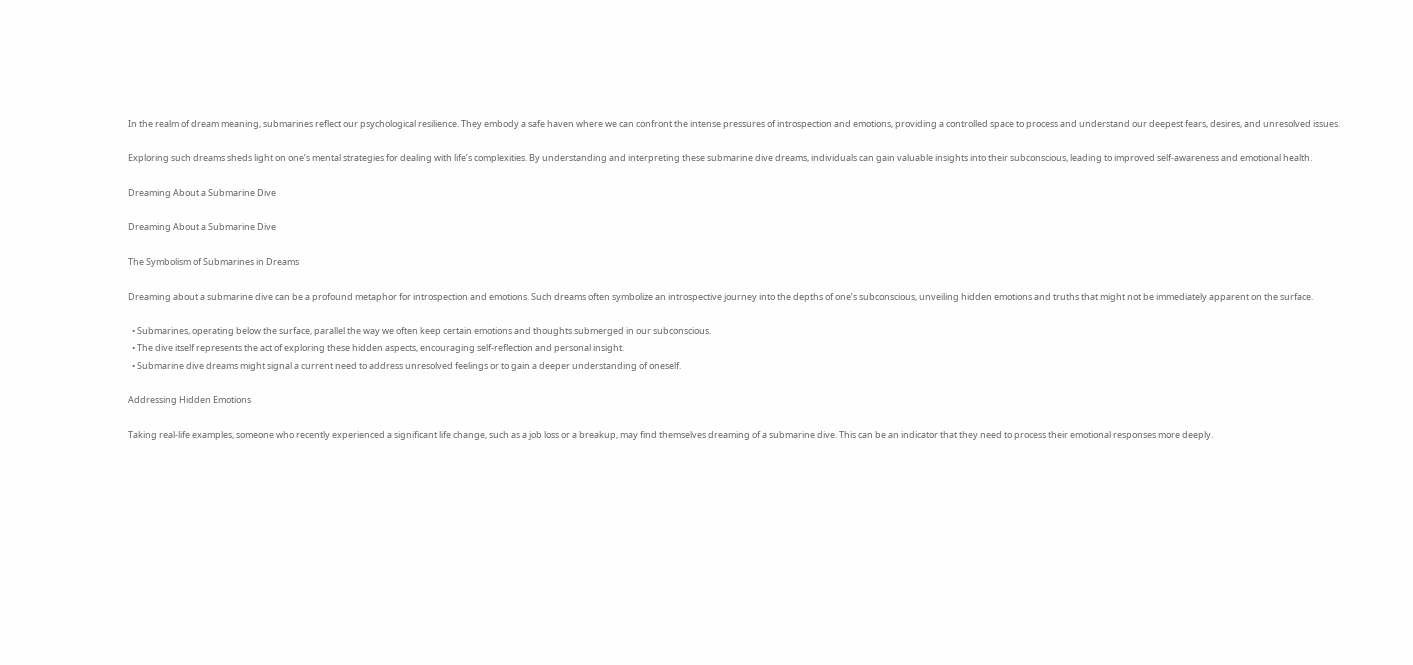In the realm of dream meaning, submarines reflect our psychological resilience. They embody a safe haven where we can confront the intense pressures of introspection and emotions, providing a controlled space to process and understand our deepest fears, desires, and unresolved issues.

Exploring such dreams sheds light on one’s mental strategies for dealing with life’s complexities. By understanding and interpreting these submarine dive dreams, individuals can gain valuable insights into their subconscious, leading to improved self-awareness and emotional health.

Dreaming About a Submarine Dive

Dreaming About a Submarine Dive

The Symbolism of Submarines in Dreams

Dreaming about a submarine dive can be a profound metaphor for introspection and emotions. Such dreams often symbolize an introspective journey into the depths of one’s subconscious, unveiling hidden emotions and truths that might not be immediately apparent on the surface.

  • Submarines, operating below the surface, parallel the way we often keep certain emotions and thoughts submerged in our subconscious.
  • The dive itself represents the act of exploring these hidden aspects, encouraging self-reflection and personal insight.
  • Submarine dive dreams might signal a current need to address unresolved feelings or to gain a deeper understanding of oneself.

Addressing Hidden Emotions

Taking real-life examples, someone who recently experienced a significant life change, such as a job loss or a breakup, may find themselves dreaming of a submarine dive. This can be an indicator that they need to process their emotional responses more deeply.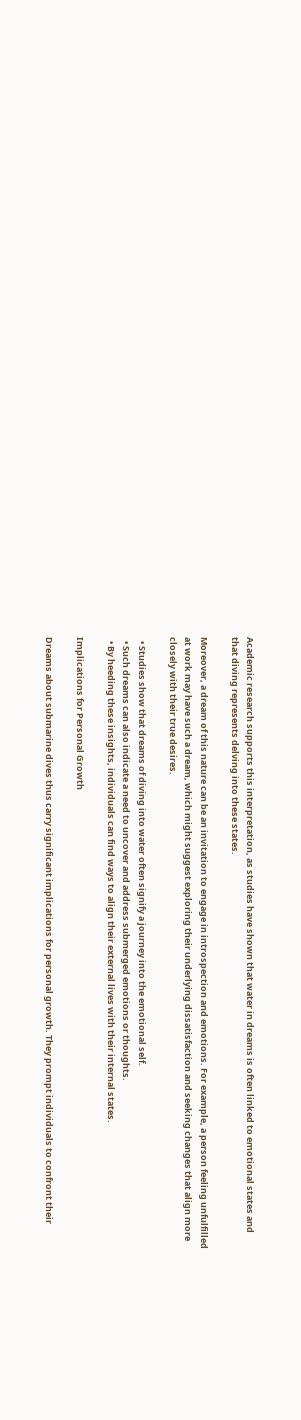Academic research supports this interpretation, as studies have shown that water in dreams is often linked to emotional states and that diving represents delving into these states.

Moreover, a dream of this nature can be an invitation to engage in introspection and emotions. For example, a person feeling unfulfilled at work may have such a dream, which might suggest exploring their underlying dissatisfaction and seeking changes that align more closely with their true desires.

  • Studies show that dreams of diving into water often signify a journey into the emotional self.
  • Such dreams can also indicate a need to uncover and address submerged emotions or thoughts.
  • By heeding these insights, individuals can find ways to align their external lives with their internal states.

Implications for Personal Growth

Dreams about submarine dives thus carry significant implications for personal growth. They prompt individuals to confront their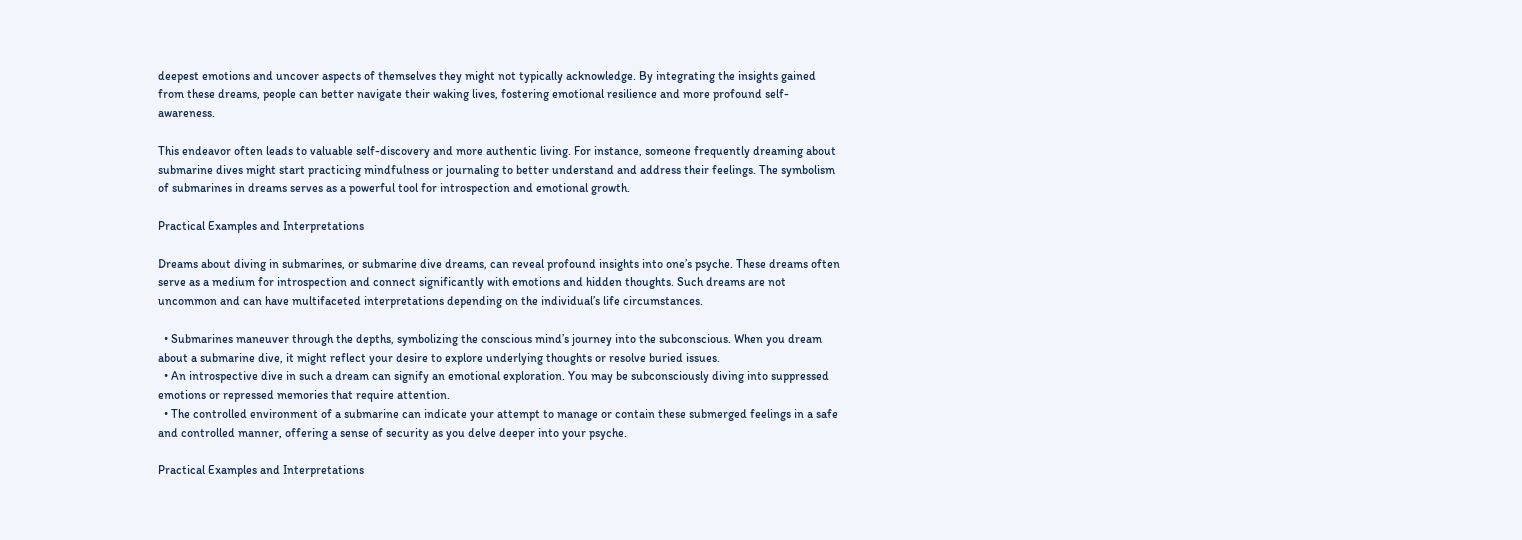deepest emotions and uncover aspects of themselves they might not typically acknowledge. By integrating the insights gained from these dreams, people can better navigate their waking lives, fostering emotional resilience and more profound self-awareness.

This endeavor often leads to valuable self-discovery and more authentic living. For instance, someone frequently dreaming about submarine dives might start practicing mindfulness or journaling to better understand and address their feelings. The symbolism of submarines in dreams serves as a powerful tool for introspection and emotional growth.

Practical Examples and Interpretations

Dreams about diving in submarines, or submarine dive dreams, can reveal profound insights into one’s psyche. These dreams often serve as a medium for introspection and connect significantly with emotions and hidden thoughts. Such dreams are not uncommon and can have multifaceted interpretations depending on the individual’s life circumstances.

  • Submarines maneuver through the depths, symbolizing the conscious mind’s journey into the subconscious. When you dream about a submarine dive, it might reflect your desire to explore underlying thoughts or resolve buried issues.
  • An introspective dive in such a dream can signify an emotional exploration. You may be subconsciously diving into suppressed emotions or repressed memories that require attention.
  • The controlled environment of a submarine can indicate your attempt to manage or contain these submerged feelings in a safe and controlled manner, offering a sense of security as you delve deeper into your psyche.

Practical Examples and Interpretations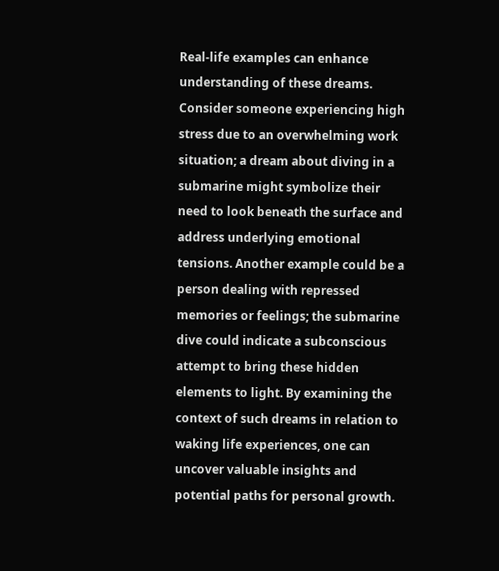Real-life examples can enhance understanding of these dreams. Consider someone experiencing high stress due to an overwhelming work situation; a dream about diving in a submarine might symbolize their need to look beneath the surface and address underlying emotional tensions. Another example could be a person dealing with repressed memories or feelings; the submarine dive could indicate a subconscious attempt to bring these hidden elements to light. By examining the context of such dreams in relation to waking life experiences, one can uncover valuable insights and potential paths for personal growth.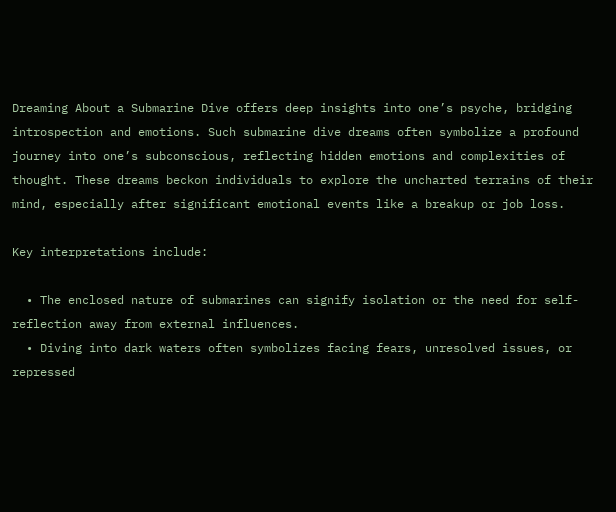Dreaming About a Submarine Dive offers deep insights into one’s psyche, bridging introspection and emotions. Such submarine dive dreams often symbolize a profound journey into one’s subconscious, reflecting hidden emotions and complexities of thought. These dreams beckon individuals to explore the uncharted terrains of their mind, especially after significant emotional events like a breakup or job loss.

Key interpretations include:

  • The enclosed nature of submarines can signify isolation or the need for self-reflection away from external influences.
  • Diving into dark waters often symbolizes facing fears, unresolved issues, or repressed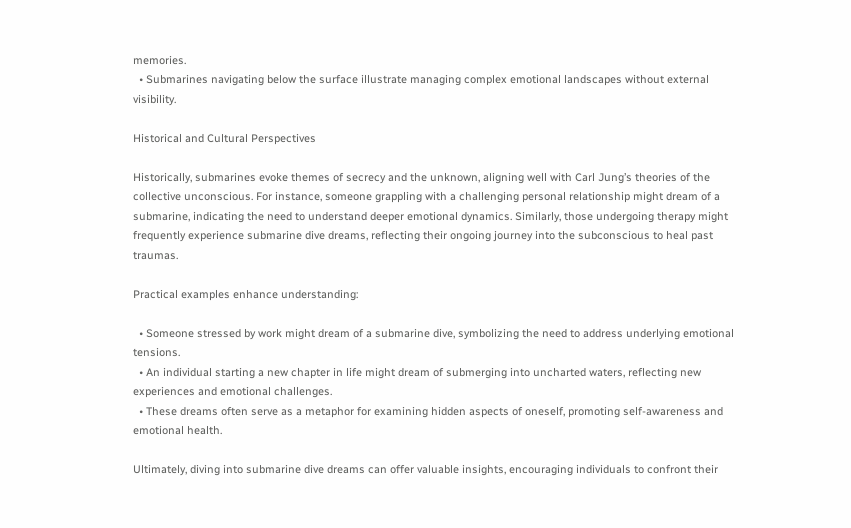memories.
  • Submarines navigating below the surface illustrate managing complex emotional landscapes without external visibility.

Historical and Cultural Perspectives

Historically, submarines evoke themes of secrecy and the unknown, aligning well with Carl Jung’s theories of the collective unconscious. For instance, someone grappling with a challenging personal relationship might dream of a submarine, indicating the need to understand deeper emotional dynamics. Similarly, those undergoing therapy might frequently experience submarine dive dreams, reflecting their ongoing journey into the subconscious to heal past traumas.

Practical examples enhance understanding:

  • Someone stressed by work might dream of a submarine dive, symbolizing the need to address underlying emotional tensions.
  • An individual starting a new chapter in life might dream of submerging into uncharted waters, reflecting new experiences and emotional challenges.
  • These dreams often serve as a metaphor for examining hidden aspects of oneself, promoting self-awareness and emotional health.

Ultimately, diving into submarine dive dreams can offer valuable insights, encouraging individuals to confront their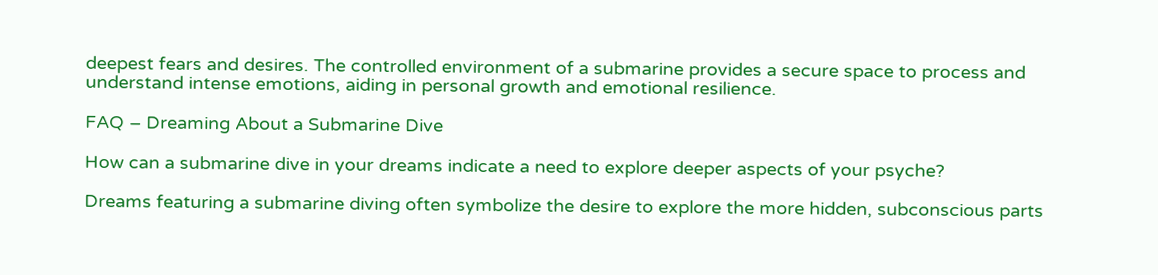deepest fears and desires. The controlled environment of a submarine provides a secure space to process and understand intense emotions, aiding in personal growth and emotional resilience.

FAQ – Dreaming About a Submarine Dive

How can a submarine dive in your dreams indicate a need to explore deeper aspects of your psyche?

Dreams featuring a submarine diving often symbolize the desire to explore the more hidden, subconscious parts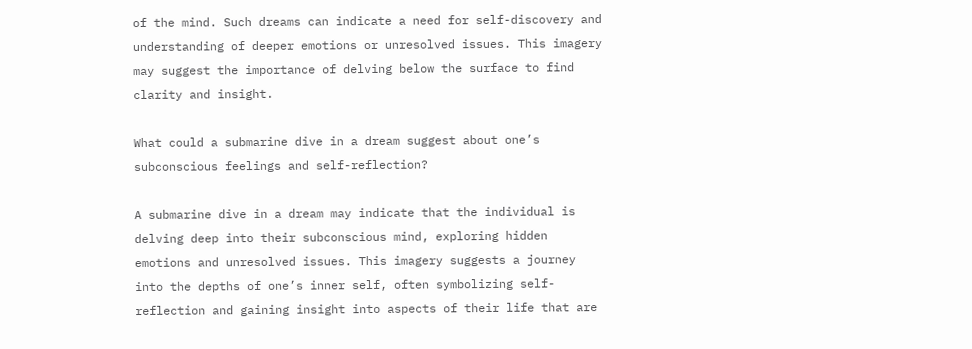of the mind. Such dreams can indicate a need for self-discovery and understanding of deeper emotions or unresolved issues. This imagery may suggest the importance of delving below the surface to find clarity and insight.

What could a submarine dive in a dream suggest about one’s subconscious feelings and self-reflection?

A submarine dive in a dream may indicate that the individual is delving deep into their subconscious mind, exploring hidden emotions and unresolved issues. This imagery suggests a journey into the depths of one’s inner self, often symbolizing self-reflection and gaining insight into aspects of their life that are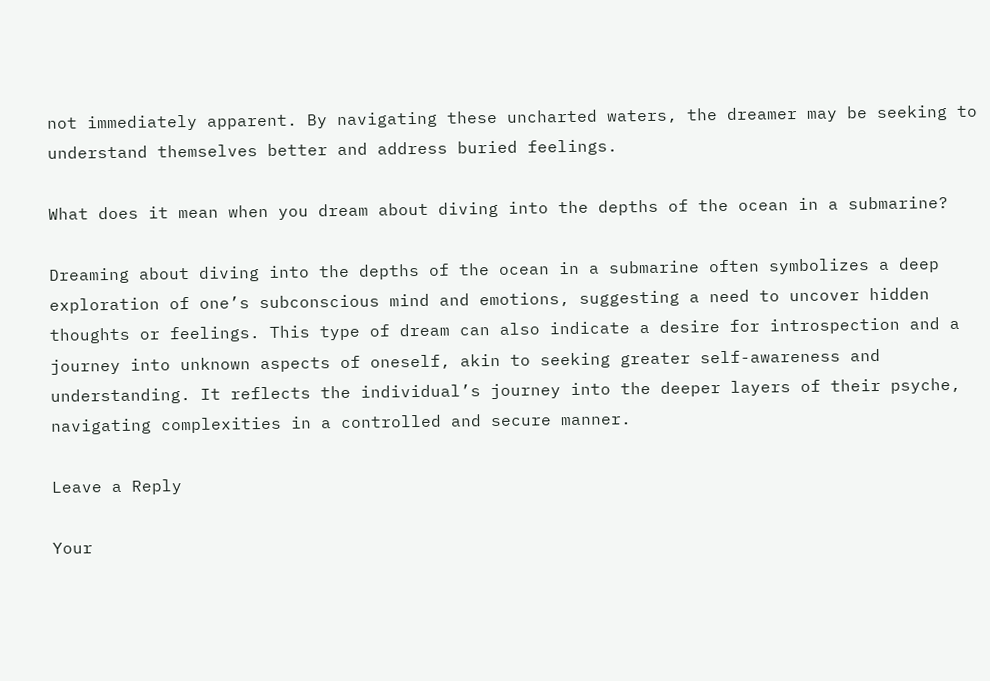not immediately apparent. By navigating these uncharted waters, the dreamer may be seeking to understand themselves better and address buried feelings.

What does it mean when you dream about diving into the depths of the ocean in a submarine?

Dreaming about diving into the depths of the ocean in a submarine often symbolizes a deep exploration of one’s subconscious mind and emotions, suggesting a need to uncover hidden thoughts or feelings. This type of dream can also indicate a desire for introspection and a journey into unknown aspects of oneself, akin to seeking greater self-awareness and understanding. It reflects the individual’s journey into the deeper layers of their psyche, navigating complexities in a controlled and secure manner.

Leave a Reply

Your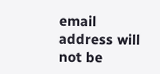email address will not be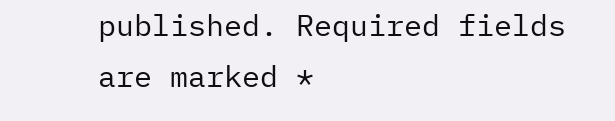published. Required fields are marked *